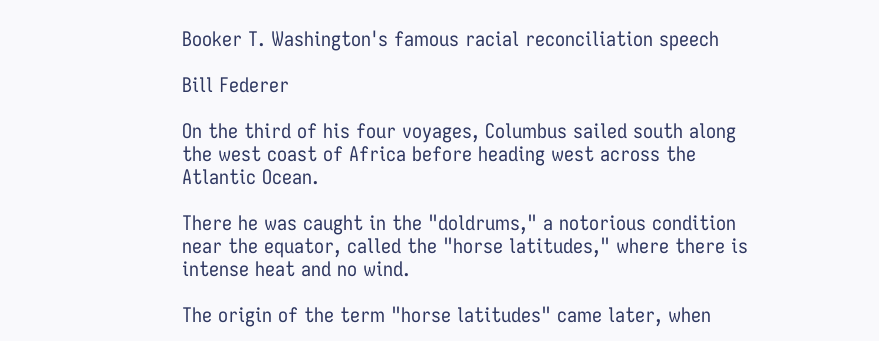Booker T. Washington's famous racial reconciliation speech

Bill Federer

On the third of his four voyages, Columbus sailed south along the west coast of Africa before heading west across the Atlantic Ocean.

There he was caught in the "doldrums," a notorious condition near the equator, called the "horse latitudes," where there is intense heat and no wind.

The origin of the term "horse latitudes" came later, when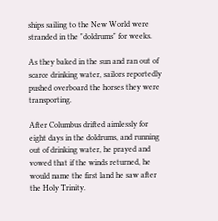ships sailing to the New World were stranded in the "doldrums" for weeks.

As they baked in the sun and ran out of scarce drinking water, sailors reportedly pushed overboard the horses they were transporting.

After Columbus drifted aimlessly for eight days in the doldrums, and running out of drinking water, he prayed and vowed that if the winds returned, he would name the first land he saw after the Holy Trinity.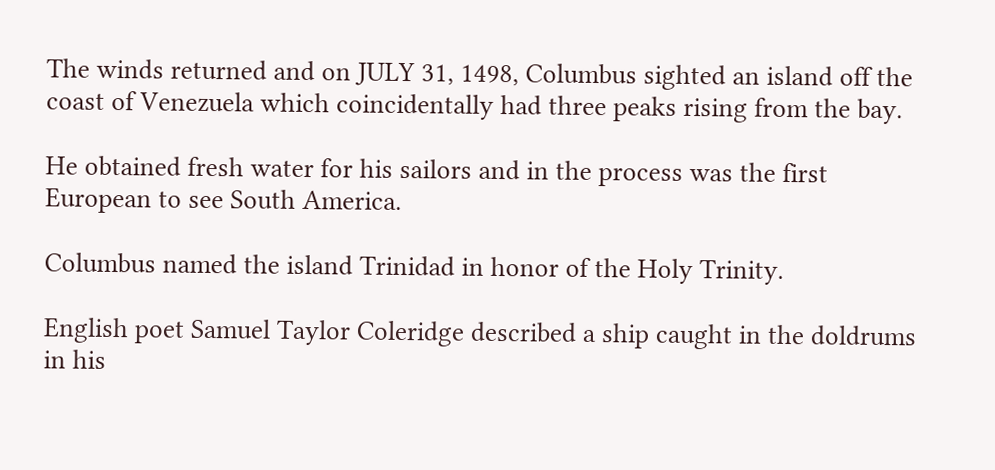The winds returned and on JULY 31, 1498, Columbus sighted an island off the coast of Venezuela which coincidentally had three peaks rising from the bay.

He obtained fresh water for his sailors and in the process was the first European to see South America.

Columbus named the island Trinidad in honor of the Holy Trinity.

English poet Samuel Taylor Coleridge described a ship caught in the doldrums in his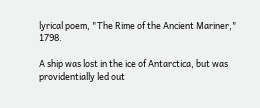lyrical poem, "The Rime of the Ancient Mariner," 1798.

A ship was lost in the ice of Antarctica, but was providentially led out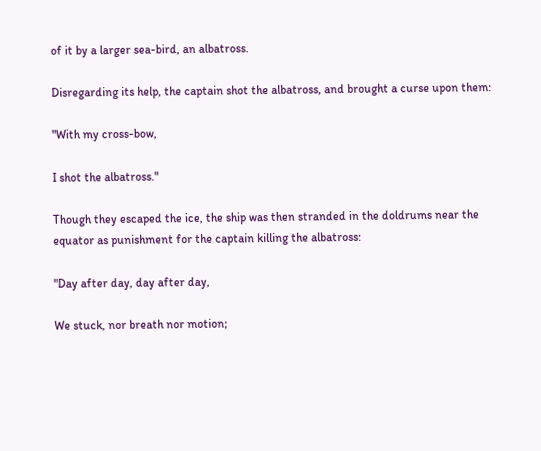of it by a larger sea-bird, an albatross.

Disregarding its help, the captain shot the albatross, and brought a curse upon them:

"With my cross-bow,

I shot the albatross."

Though they escaped the ice, the ship was then stranded in the doldrums near the equator as punishment for the captain killing the albatross:

"Day after day, day after day,

We stuck, nor breath nor motion;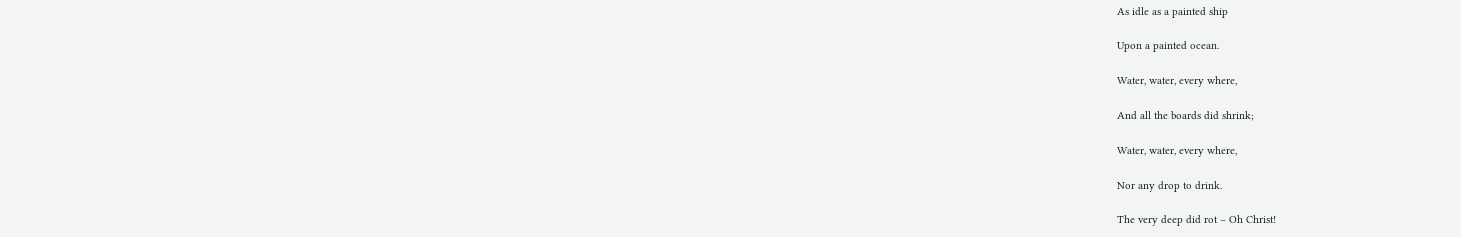As idle as a painted ship

Upon a painted ocean.

Water, water, every where,

And all the boards did shrink;

Water, water, every where,

Nor any drop to drink.

The very deep did rot – Oh Christ!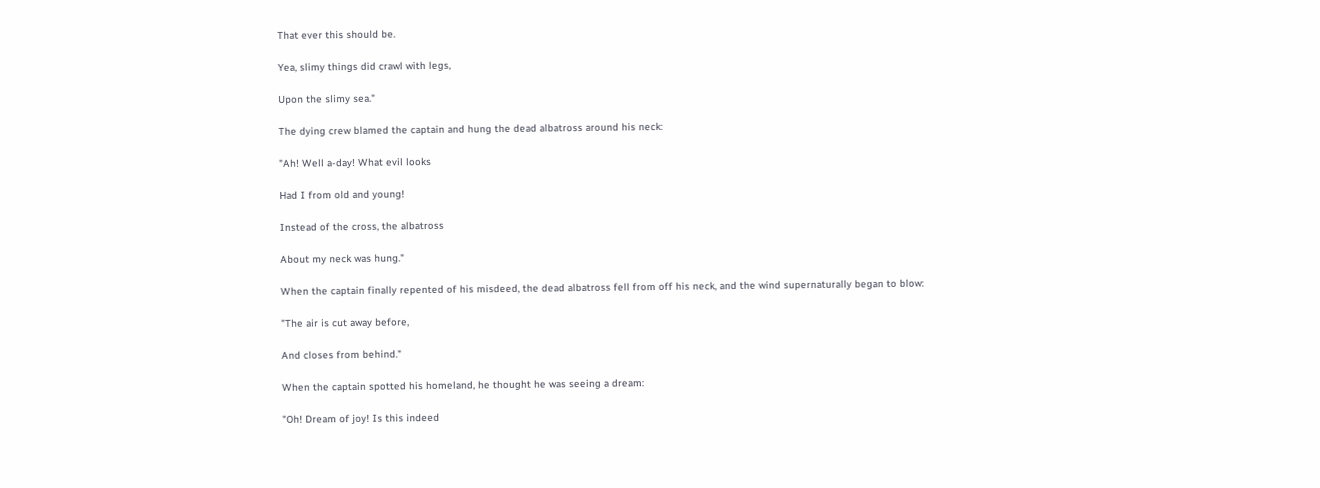That ever this should be.

Yea, slimy things did crawl with legs,

Upon the slimy sea."

The dying crew blamed the captain and hung the dead albatross around his neck:

"Ah! Well a-day! What evil looks

Had I from old and young!

Instead of the cross, the albatross

About my neck was hung."

When the captain finally repented of his misdeed, the dead albatross fell from off his neck, and the wind supernaturally began to blow:

"The air is cut away before,

And closes from behind."

When the captain spotted his homeland, he thought he was seeing a dream:

"Oh! Dream of joy! Is this indeed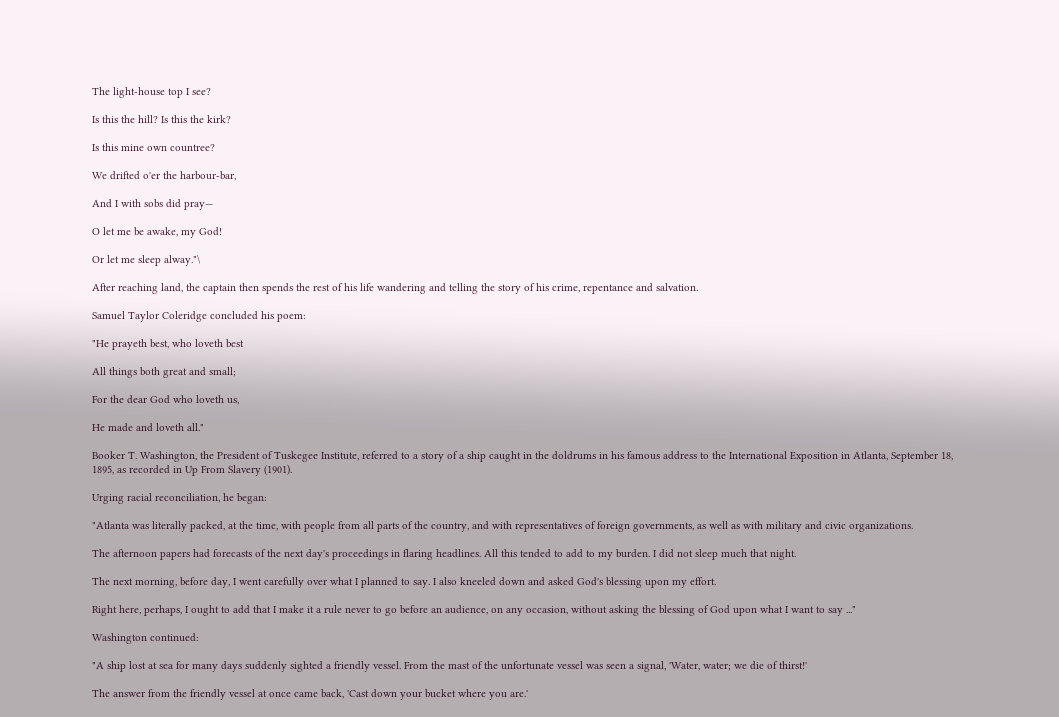The light-house top I see?

Is this the hill? Is this the kirk?

Is this mine own countree?

We drifted o'er the harbour-bar,

And I with sobs did pray—

O let me be awake, my God!

Or let me sleep alway."\

After reaching land, the captain then spends the rest of his life wandering and telling the story of his crime, repentance and salvation.

Samuel Taylor Coleridge concluded his poem:

"He prayeth best, who loveth best

All things both great and small;

For the dear God who loveth us,

He made and loveth all."

Booker T. Washington, the President of Tuskegee Institute, referred to a story of a ship caught in the doldrums in his famous address to the International Exposition in Atlanta, September 18, 1895, as recorded in Up From Slavery (1901).

Urging racial reconciliation, he began:

"Atlanta was literally packed, at the time, with people from all parts of the country, and with representatives of foreign governments, as well as with military and civic organizations.

The afternoon papers had forecasts of the next day's proceedings in flaring headlines. All this tended to add to my burden. I did not sleep much that night.

The next morning, before day, I went carefully over what I planned to say. I also kneeled down and asked God's blessing upon my effort.

Right here, perhaps, I ought to add that I make it a rule never to go before an audience, on any occasion, without asking the blessing of God upon what I want to say ..."

Washington continued:

"A ship lost at sea for many days suddenly sighted a friendly vessel. From the mast of the unfortunate vessel was seen a signal, 'Water, water; we die of thirst!'

The answer from the friendly vessel at once came back, 'Cast down your bucket where you are.'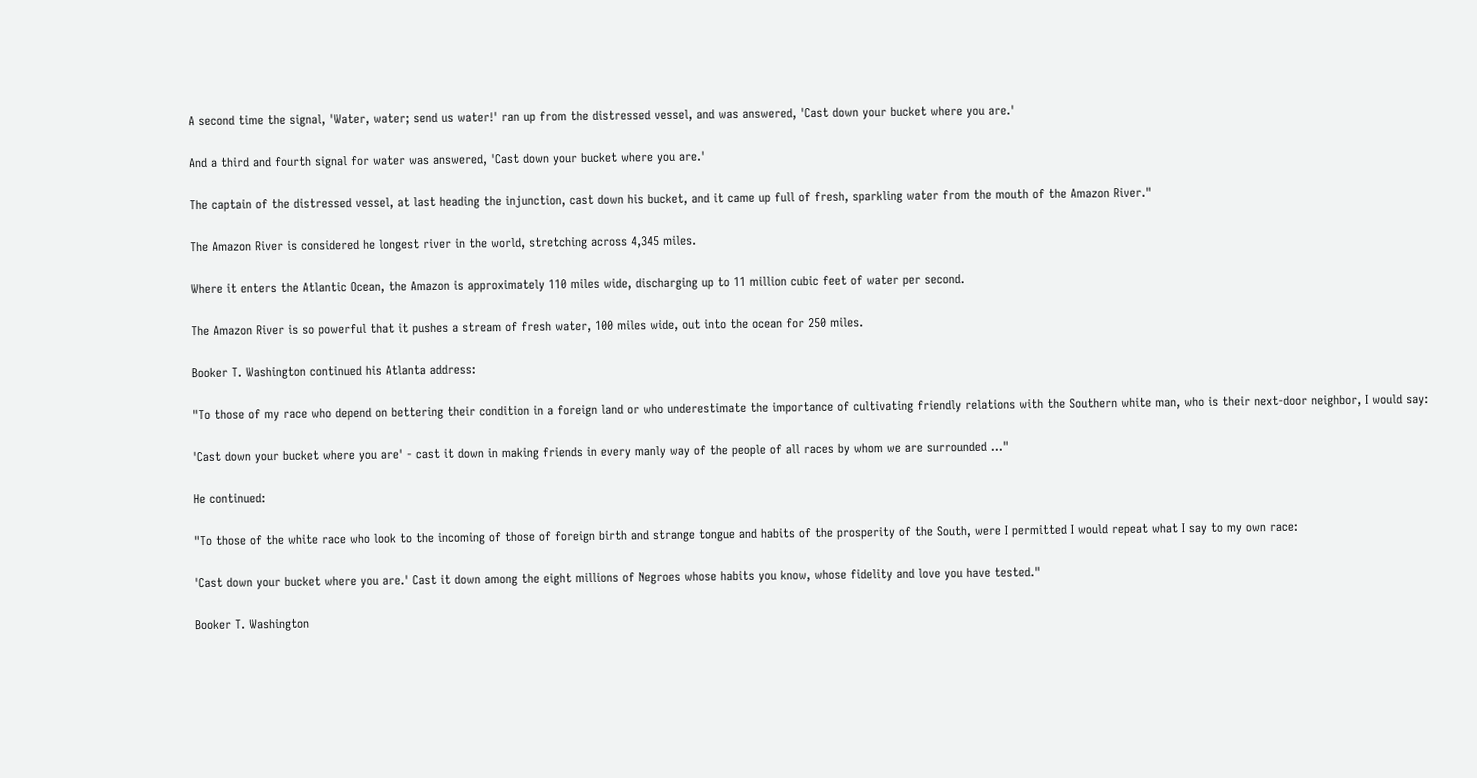A second time the signal, 'Water, water; send us water!' ran up from the distressed vessel, and was answered, 'Cast down your bucket where you are.'

And a third and fourth signal for water was answered, 'Cast down your bucket where you are.'

The captain of the distressed vessel, at last heading the injunction, cast down his bucket, and it came up full of fresh, sparkling water from the mouth of the Amazon River."

The Amazon River is considered he longest river in the world, stretching across 4,345 miles.

Where it enters the Atlantic Ocean, the Amazon is approximately 110 miles wide, discharging up to 11 million cubic feet of water per second.

The Amazon River is so powerful that it pushes a stream of fresh water, 100 miles wide, out into the ocean for 250 miles.

Booker T. Washington continued his Atlanta address:

"To those of my race who depend on bettering their condition in a foreign land or who underestimate the importance of cultivating friendly relations with the Southern white man, who is their next-door neighbor, I would say:

'Cast down your bucket where you are' - cast it down in making friends in every manly way of the people of all races by whom we are surrounded ..."

He continued:

"To those of the white race who look to the incoming of those of foreign birth and strange tongue and habits of the prosperity of the South, were I permitted I would repeat what I say to my own race:

'Cast down your bucket where you are.' Cast it down among the eight millions of Negroes whose habits you know, whose fidelity and love you have tested."

Booker T. Washington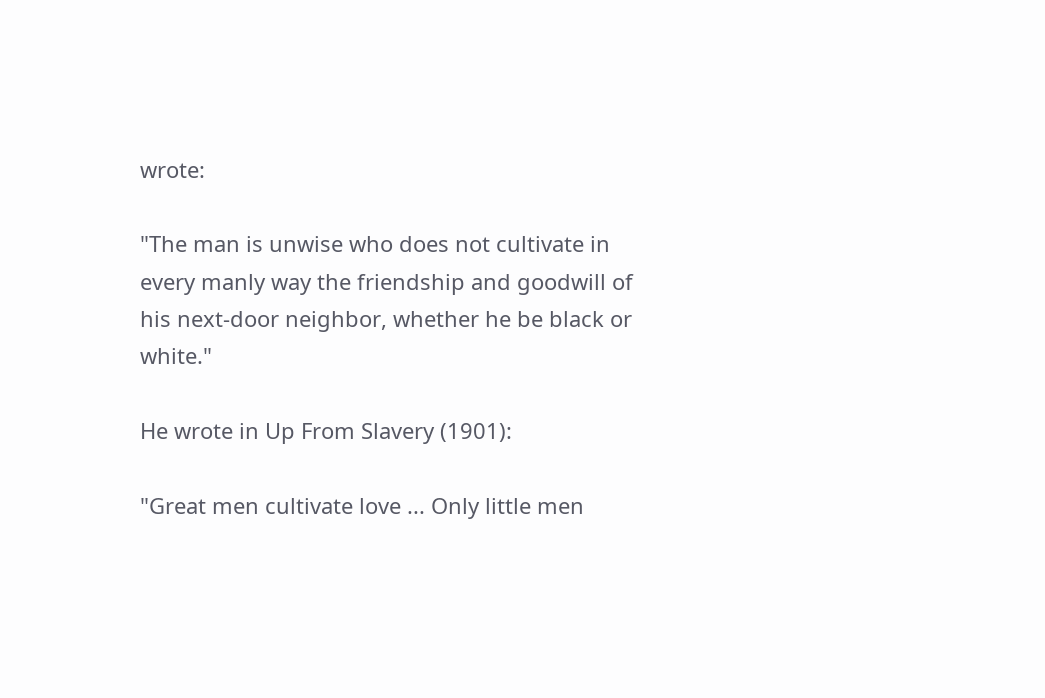wrote:

"The man is unwise who does not cultivate in every manly way the friendship and goodwill of his next-door neighbor, whether he be black or white."

He wrote in Up From Slavery (1901):

"Great men cultivate love ... Only little men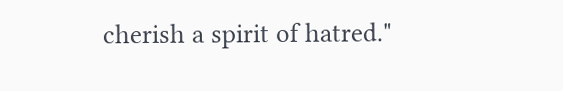cherish a spirit of hatred."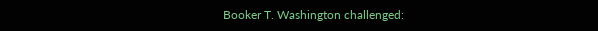Booker T. Washington challenged: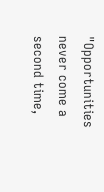"Opportunities never come a second time,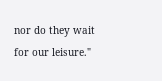nor do they wait for our leisure."